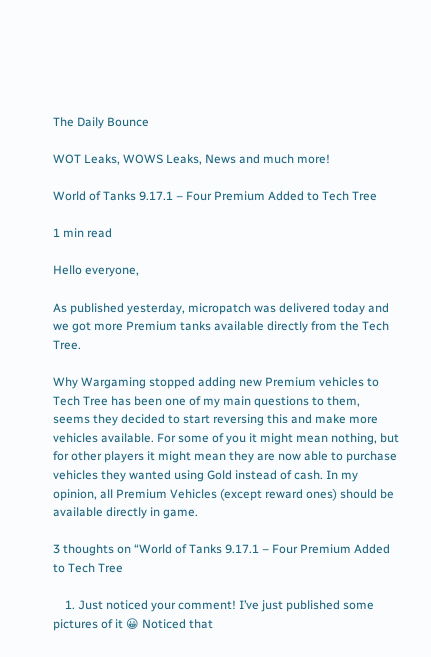The Daily Bounce

WOT Leaks, WOWS Leaks, News and much more!

World of Tanks 9.17.1 – Four Premium Added to Tech Tree

1 min read

Hello everyone,

As published yesterday, micropatch was delivered today and we got more Premium tanks available directly from the Tech Tree.

Why Wargaming stopped adding new Premium vehicles to Tech Tree has been one of my main questions to them, seems they decided to start reversing this and make more vehicles available. For some of you it might mean nothing, but for other players it might mean they are now able to purchase vehicles they wanted using Gold instead of cash. In my opinion, all Premium Vehicles (except reward ones) should be available directly in game.

3 thoughts on “World of Tanks 9.17.1 – Four Premium Added to Tech Tree

    1. Just noticed your comment! I’ve just published some pictures of it 😀 Noticed that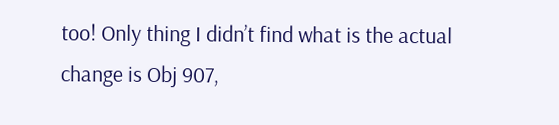too! Only thing I didn’t find what is the actual change is Obj 907,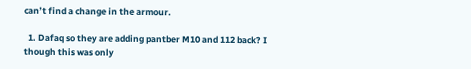can’t find a change in the armour.

  1. Dafaq so they are adding pantber M10 and 112 back? I though this was only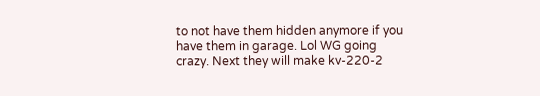to not have them hidden anymore if you have them in garage. Lol WG going crazy. Next they will make kv-220-2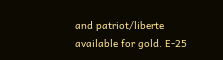and patriot/liberte available for gold. E-25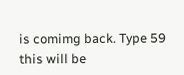is comimg back. Type 59 this will be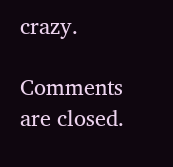crazy.

Comments are closed.